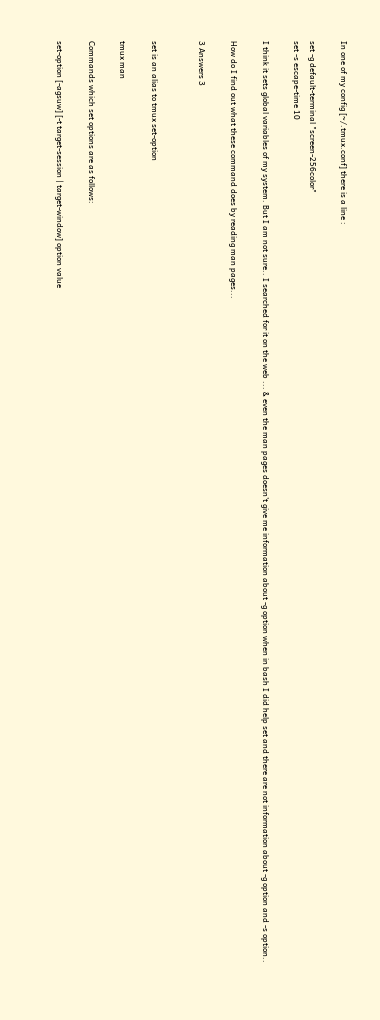In one of my config [~/.tmux.conf] there is a line :

set -g default-terminal "screen-256color"
set -s escape-time 10

I think it sets global variables of my system. But I am not sure.. I searched for it on the web ... & even the man pages doesn't give me information about -g option when in bash I did help set and there are not information about -g option and -s option..

How do I find out what these command does by reading man pages...

3 Answers 3


set is an alias to tmux set-option

tmux man

Commands which set options are as follows:

set-option [-agsuw] [-t target-session | target-window] option value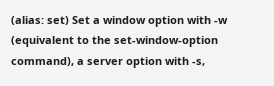(alias: set) Set a window option with -w (equivalent to the set-window-option command), a server option with -s,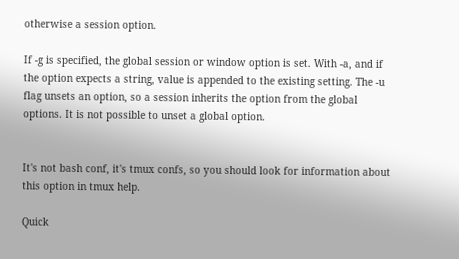otherwise a session option.

If -g is specified, the global session or window option is set. With -a, and if the option expects a string, value is appended to the existing setting. The -u flag unsets an option, so a session inherits the option from the global options. It is not possible to unset a global option.


It's not bash conf, it's tmux confs, so you should look for information about this option in tmux help.

Quick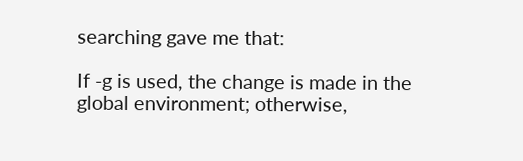searching gave me that:

If -g is used, the change is made in the global environment; otherwise,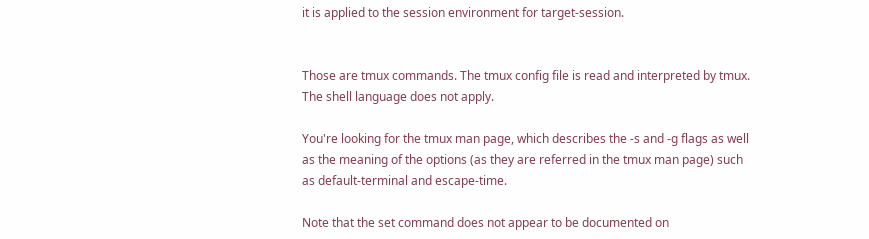it is applied to the session environment for target-session.


Those are tmux commands. The tmux config file is read and interpreted by tmux. The shell language does not apply.

You're looking for the tmux man page, which describes the -s and -g flags as well as the meaning of the options (as they are referred in the tmux man page) such as default-terminal and escape-time.

Note that the set command does not appear to be documented on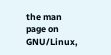the man page on GNU/Linux,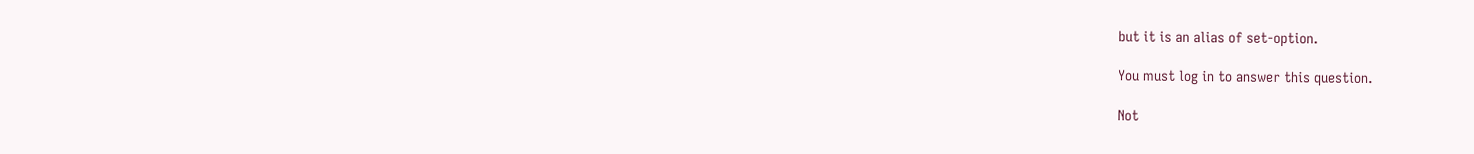but it is an alias of set-option.

You must log in to answer this question.

Not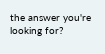the answer you're looking for?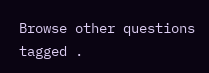Browse other questions tagged .